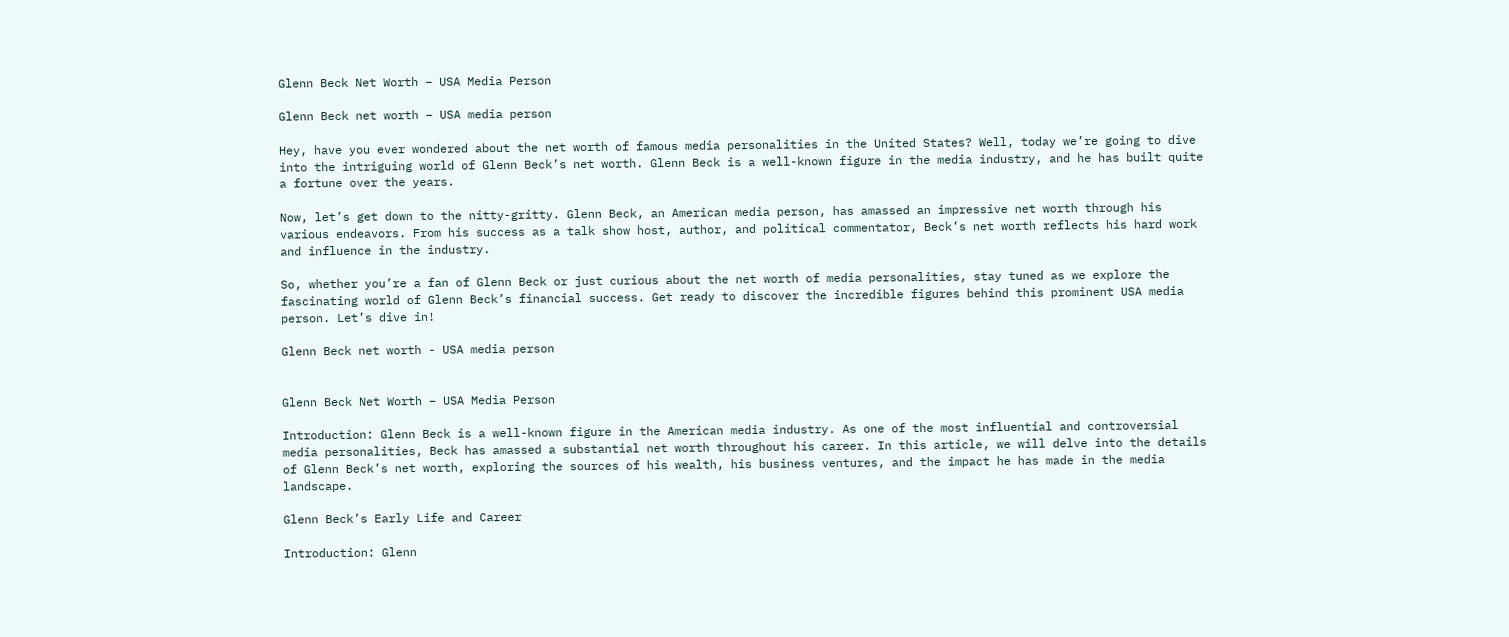Glenn Beck Net Worth – USA Media Person

Glenn Beck net worth – USA media person

Hey, have you ever wondered about the net worth of famous media personalities in the United States? Well, today we’re going to dive into the intriguing world of Glenn Beck’s net worth. Glenn Beck is a well-known figure in the media industry, and he has built quite a fortune over the years.

Now, let’s get down to the nitty-gritty. Glenn Beck, an American media person, has amassed an impressive net worth through his various endeavors. From his success as a talk show host, author, and political commentator, Beck’s net worth reflects his hard work and influence in the industry.

So, whether you’re a fan of Glenn Beck or just curious about the net worth of media personalities, stay tuned as we explore the fascinating world of Glenn Beck’s financial success. Get ready to discover the incredible figures behind this prominent USA media person. Let’s dive in!

Glenn Beck net worth - USA media person


Glenn Beck Net Worth – USA Media Person

Introduction: Glenn Beck is a well-known figure in the American media industry. As one of the most influential and controversial media personalities, Beck has amassed a substantial net worth throughout his career. In this article, we will delve into the details of Glenn Beck’s net worth, exploring the sources of his wealth, his business ventures, and the impact he has made in the media landscape.

Glenn Beck’s Early Life and Career

Introduction: Glenn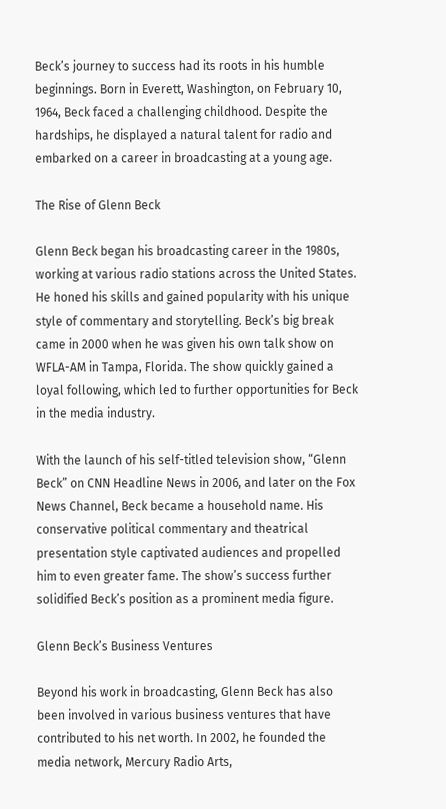Beck’s journey to success had its roots in his humble beginnings. Born in Everett, Washington, on February 10, 1964, Beck faced a challenging childhood. Despite the hardships, he displayed a natural talent for radio and embarked on a career in broadcasting at a young age.

The Rise of Glenn Beck

Glenn Beck began his broadcasting career in the 1980s, working at various radio stations across the United States. He honed his skills and gained popularity with his unique style of commentary and storytelling. Beck’s big break came in 2000 when he was given his own talk show on WFLA-AM in Tampa, Florida. The show quickly gained a loyal following, which led to further opportunities for Beck in the media industry.

With the launch of his self-titled television show, “Glenn Beck” on CNN Headline News in 2006, and later on the Fox News Channel, Beck became a household name. His conservative political commentary and theatrical presentation style captivated audiences and propelled him to even greater fame. The show’s success further solidified Beck’s position as a prominent media figure.

Glenn Beck’s Business Ventures

Beyond his work in broadcasting, Glenn Beck has also been involved in various business ventures that have contributed to his net worth. In 2002, he founded the media network, Mercury Radio Arts,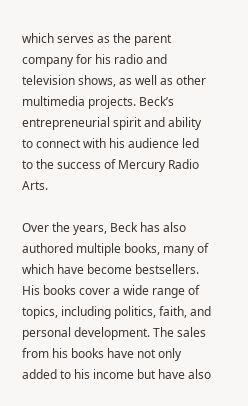which serves as the parent company for his radio and television shows, as well as other multimedia projects. Beck’s entrepreneurial spirit and ability to connect with his audience led to the success of Mercury Radio Arts.

Over the years, Beck has also authored multiple books, many of which have become bestsellers. His books cover a wide range of topics, including politics, faith, and personal development. The sales from his books have not only added to his income but have also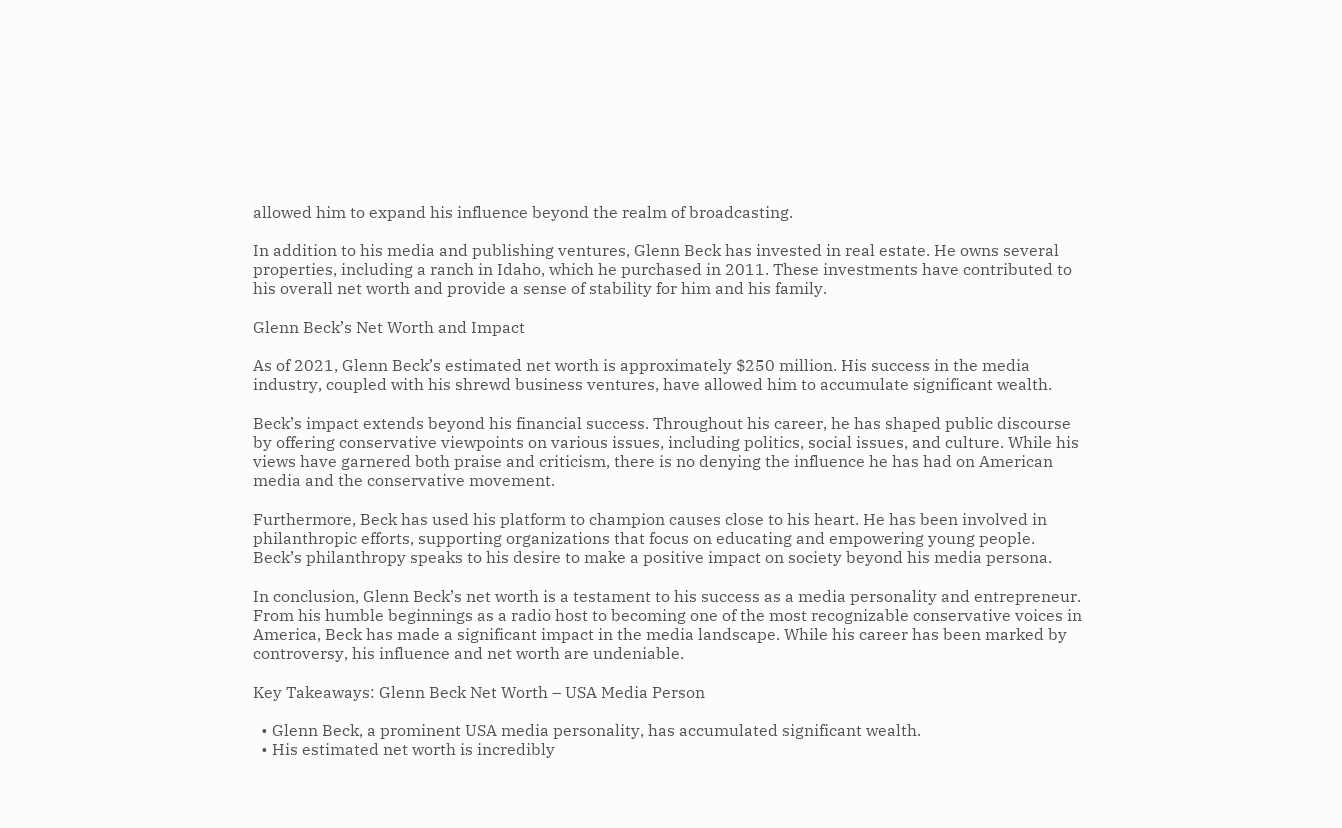allowed him to expand his influence beyond the realm of broadcasting.

In addition to his media and publishing ventures, Glenn Beck has invested in real estate. He owns several properties, including a ranch in Idaho, which he purchased in 2011. These investments have contributed to his overall net worth and provide a sense of stability for him and his family.

Glenn Beck’s Net Worth and Impact

As of 2021, Glenn Beck’s estimated net worth is approximately $250 million. His success in the media industry, coupled with his shrewd business ventures, have allowed him to accumulate significant wealth.

Beck’s impact extends beyond his financial success. Throughout his career, he has shaped public discourse by offering conservative viewpoints on various issues, including politics, social issues, and culture. While his views have garnered both praise and criticism, there is no denying the influence he has had on American media and the conservative movement.

Furthermore, Beck has used his platform to champion causes close to his heart. He has been involved in philanthropic efforts, supporting organizations that focus on educating and empowering young people. Beck’s philanthropy speaks to his desire to make a positive impact on society beyond his media persona.

In conclusion, Glenn Beck’s net worth is a testament to his success as a media personality and entrepreneur. From his humble beginnings as a radio host to becoming one of the most recognizable conservative voices in America, Beck has made a significant impact in the media landscape. While his career has been marked by controversy, his influence and net worth are undeniable.

Key Takeaways: Glenn Beck Net Worth – USA Media Person

  • Glenn Beck, a prominent USA media personality, has accumulated significant wealth.
  • His estimated net worth is incredibly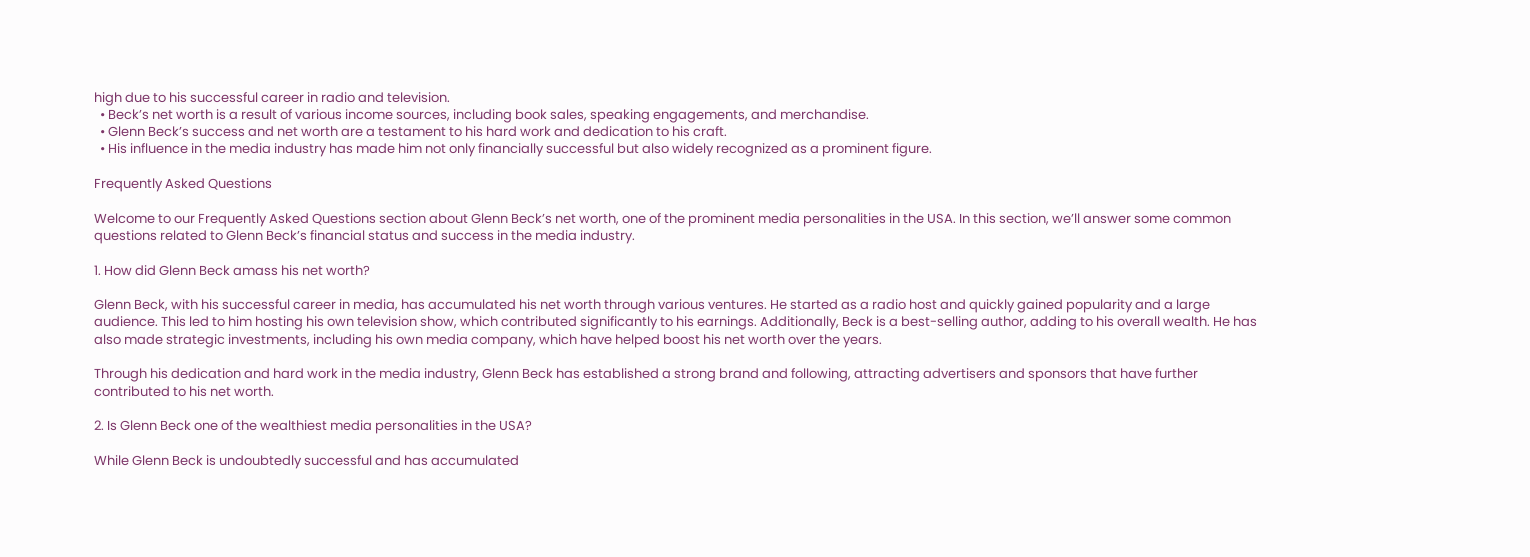high due to his successful career in radio and television.
  • Beck’s net worth is a result of various income sources, including book sales, speaking engagements, and merchandise.
  • Glenn Beck’s success and net worth are a testament to his hard work and dedication to his craft.
  • His influence in the media industry has made him not only financially successful but also widely recognized as a prominent figure.

Frequently Asked Questions

Welcome to our Frequently Asked Questions section about Glenn Beck’s net worth, one of the prominent media personalities in the USA. In this section, we’ll answer some common questions related to Glenn Beck’s financial status and success in the media industry.

1. How did Glenn Beck amass his net worth?

Glenn Beck, with his successful career in media, has accumulated his net worth through various ventures. He started as a radio host and quickly gained popularity and a large audience. This led to him hosting his own television show, which contributed significantly to his earnings. Additionally, Beck is a best-selling author, adding to his overall wealth. He has also made strategic investments, including his own media company, which have helped boost his net worth over the years.

Through his dedication and hard work in the media industry, Glenn Beck has established a strong brand and following, attracting advertisers and sponsors that have further contributed to his net worth.

2. Is Glenn Beck one of the wealthiest media personalities in the USA?

While Glenn Beck is undoubtedly successful and has accumulated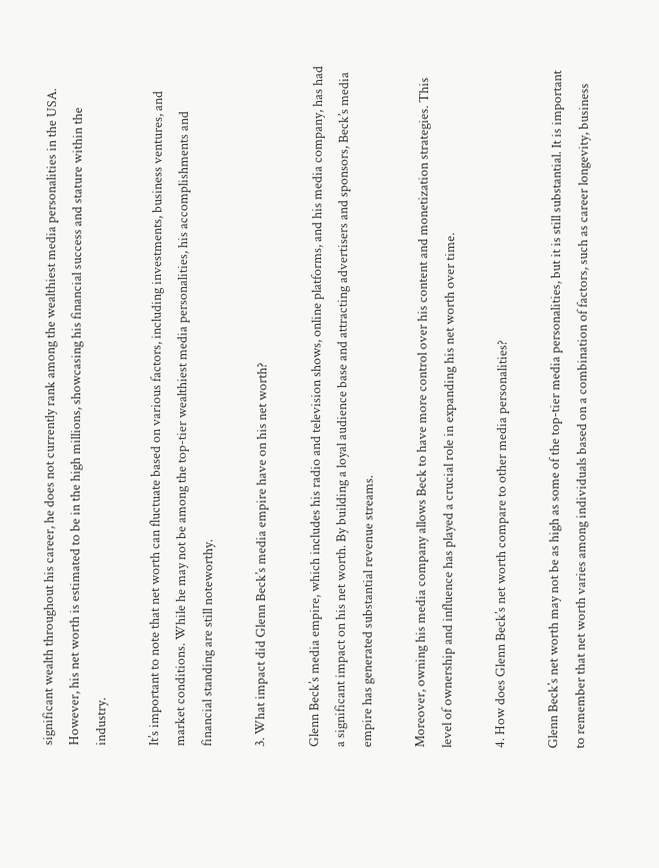significant wealth throughout his career, he does not currently rank among the wealthiest media personalities in the USA. However, his net worth is estimated to be in the high millions, showcasing his financial success and stature within the industry.

It’s important to note that net worth can fluctuate based on various factors, including investments, business ventures, and market conditions. While he may not be among the top-tier wealthiest media personalities, his accomplishments and financial standing are still noteworthy.

3. What impact did Glenn Beck’s media empire have on his net worth?

Glenn Beck’s media empire, which includes his radio and television shows, online platforms, and his media company, has had a significant impact on his net worth. By building a loyal audience base and attracting advertisers and sponsors, Beck’s media empire has generated substantial revenue streams.

Moreover, owning his media company allows Beck to have more control over his content and monetization strategies. This level of ownership and influence has played a crucial role in expanding his net worth over time.

4. How does Glenn Beck’s net worth compare to other media personalities?

Glenn Beck’s net worth may not be as high as some of the top-tier media personalities, but it is still substantial. It is important to remember that net worth varies among individuals based on a combination of factors, such as career longevity, business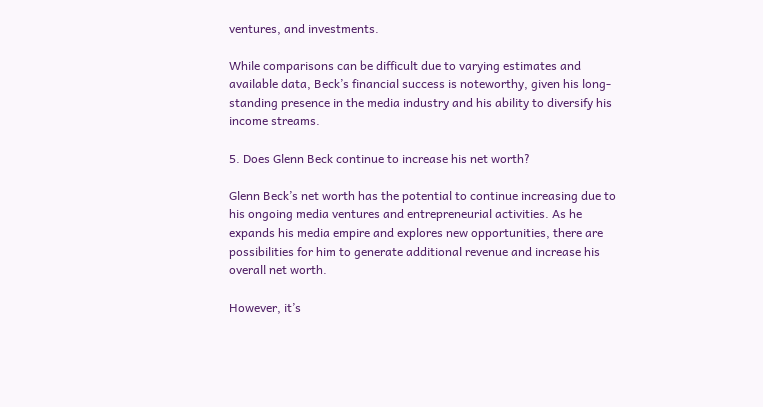ventures, and investments.

While comparisons can be difficult due to varying estimates and available data, Beck’s financial success is noteworthy, given his long-standing presence in the media industry and his ability to diversify his income streams.

5. Does Glenn Beck continue to increase his net worth?

Glenn Beck’s net worth has the potential to continue increasing due to his ongoing media ventures and entrepreneurial activities. As he expands his media empire and explores new opportunities, there are possibilities for him to generate additional revenue and increase his overall net worth.

However, it’s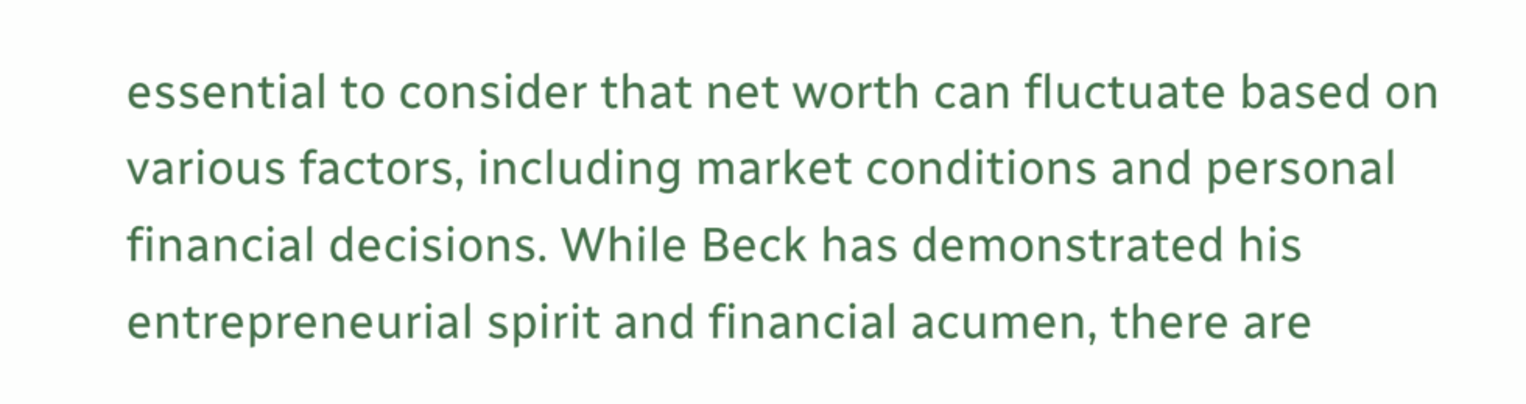essential to consider that net worth can fluctuate based on various factors, including market conditions and personal financial decisions. While Beck has demonstrated his entrepreneurial spirit and financial acumen, there are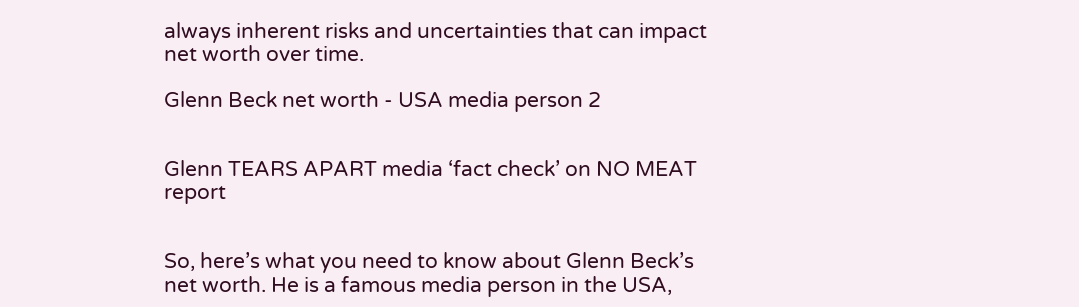always inherent risks and uncertainties that can impact net worth over time.

Glenn Beck net worth - USA media person 2


Glenn TEARS APART media ‘fact check’ on NO MEAT report


So, here’s what you need to know about Glenn Beck’s net worth. He is a famous media person in the USA,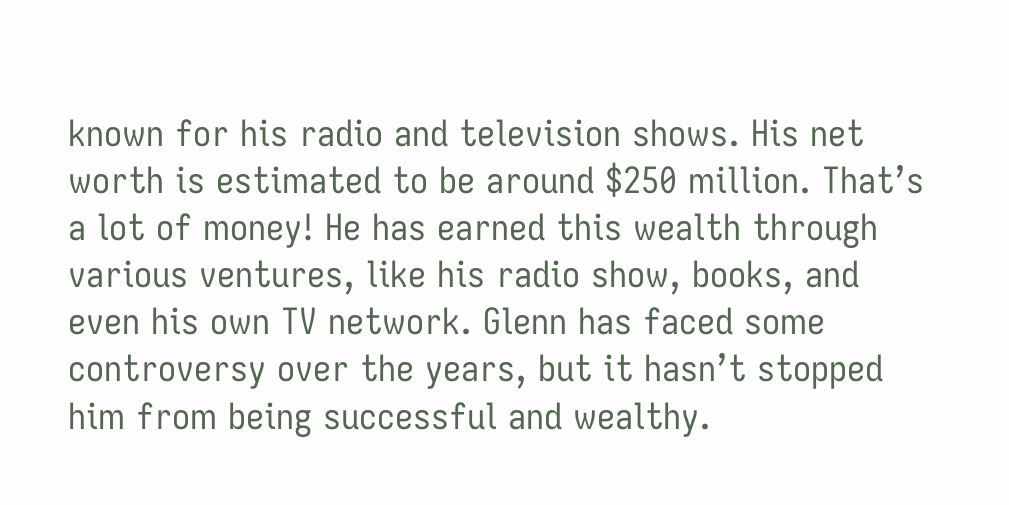known for his radio and television shows. His net worth is estimated to be around $250 million. That’s a lot of money! He has earned this wealth through various ventures, like his radio show, books, and even his own TV network. Glenn has faced some controversy over the years, but it hasn’t stopped him from being successful and wealthy.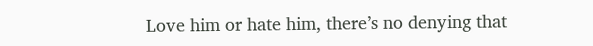Love him or hate him, there’s no denying that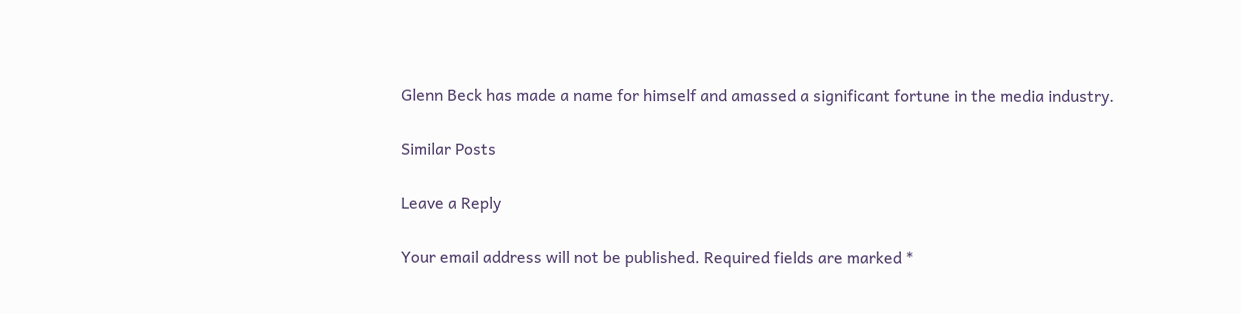Glenn Beck has made a name for himself and amassed a significant fortune in the media industry.

Similar Posts

Leave a Reply

Your email address will not be published. Required fields are marked *